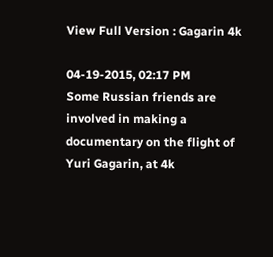View Full Version : Gagarin 4k

04-19-2015, 02:17 PM
Some Russian friends are involved in making a documentary on the flight of Yuri Gagarin, at 4k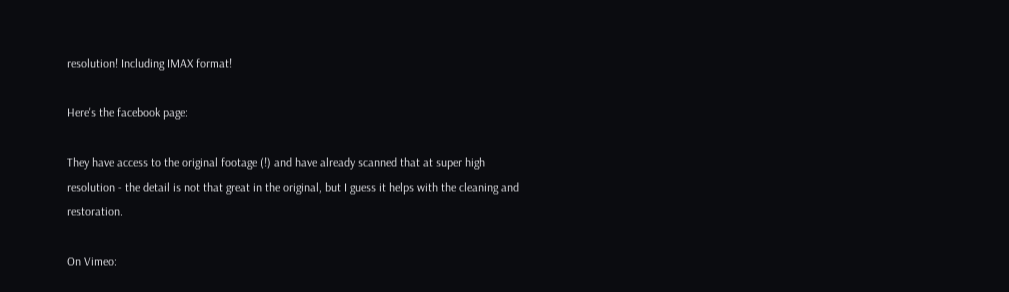resolution! Including IMAX format!

Here's the facebook page:

They have access to the original footage (!) and have already scanned that at super high resolution - the detail is not that great in the original, but I guess it helps with the cleaning and restoration.

On Vimeo: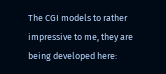The CGI models to rather impressive to me, they are being developed here: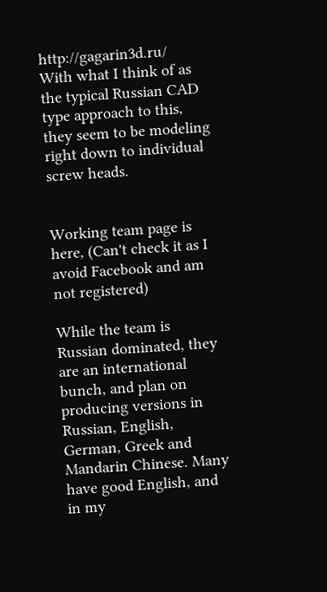http://gagarin3d.ru/
With what I think of as the typical Russian CAD type approach to this, they seem to be modeling right down to individual screw heads.


Working team page is here, (Can't check it as I avoid Facebook and am not registered)

While the team is Russian dominated, they are an international bunch, and plan on producing versions in Russian, English, German, Greek and Mandarin Chinese. Many have good English, and in my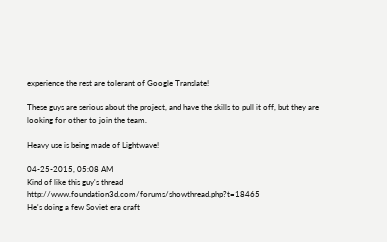experience the rest are tolerant of Google Translate!

These guys are serious about the project, and have the skills to pull it off, but they are looking for other to join the team.

Heavy use is being made of Lightwave!

04-25-2015, 05:08 AM
Kind of like this guy's thread http://www.foundation3d.com/forums/showthread.php?t=18465
He's doing a few Soviet era craft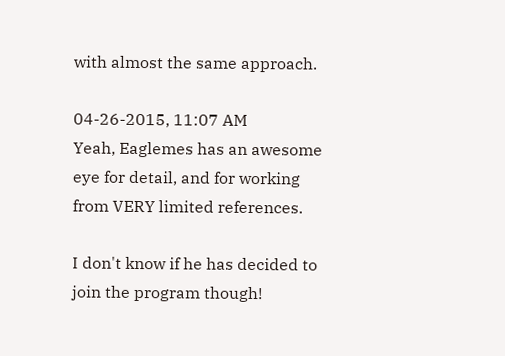with almost the same approach.

04-26-2015, 11:07 AM
Yeah, Eaglemes has an awesome eye for detail, and for working from VERY limited references.

I don't know if he has decided to join the program though!